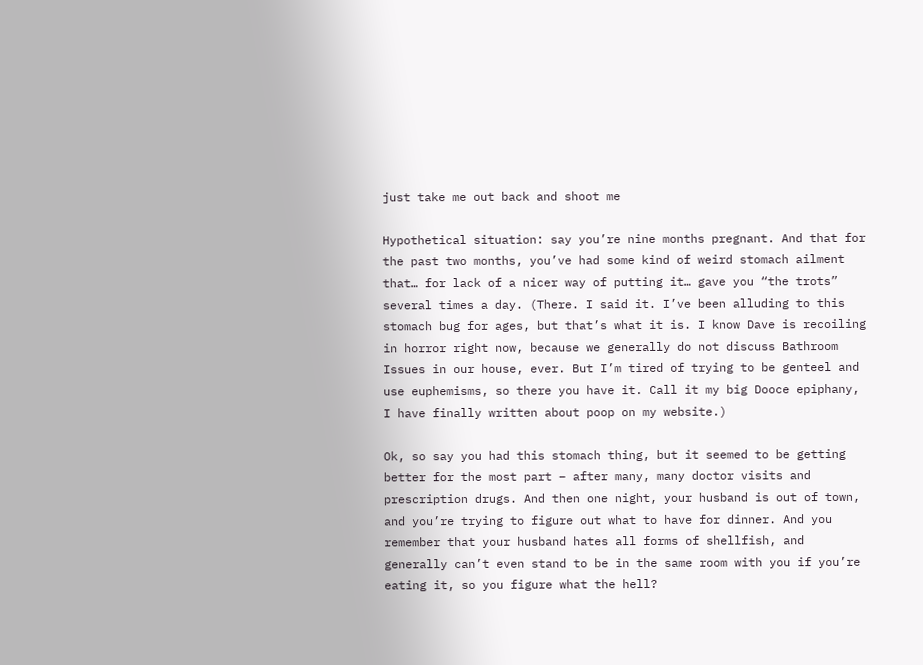just take me out back and shoot me

Hypothetical situation: say you’re nine months pregnant. And that for the past two months, you’ve had some kind of weird stomach ailment that… for lack of a nicer way of putting it… gave you “the trots” several times a day. (There. I said it. I’ve been alluding to this stomach bug for ages, but that’s what it is. I know Dave is recoiling in horror right now, because we generally do not discuss Bathroom Issues in our house, ever. But I’m tired of trying to be genteel and use euphemisms, so there you have it. Call it my big Dooce epiphany, I have finally written about poop on my website.)

Ok, so say you had this stomach thing, but it seemed to be getting better for the most part – after many, many doctor visits and prescription drugs. And then one night, your husband is out of town, and you’re trying to figure out what to have for dinner. And you remember that your husband hates all forms of shellfish, and generally can’t even stand to be in the same room with you if you’re eating it, so you figure what the hell?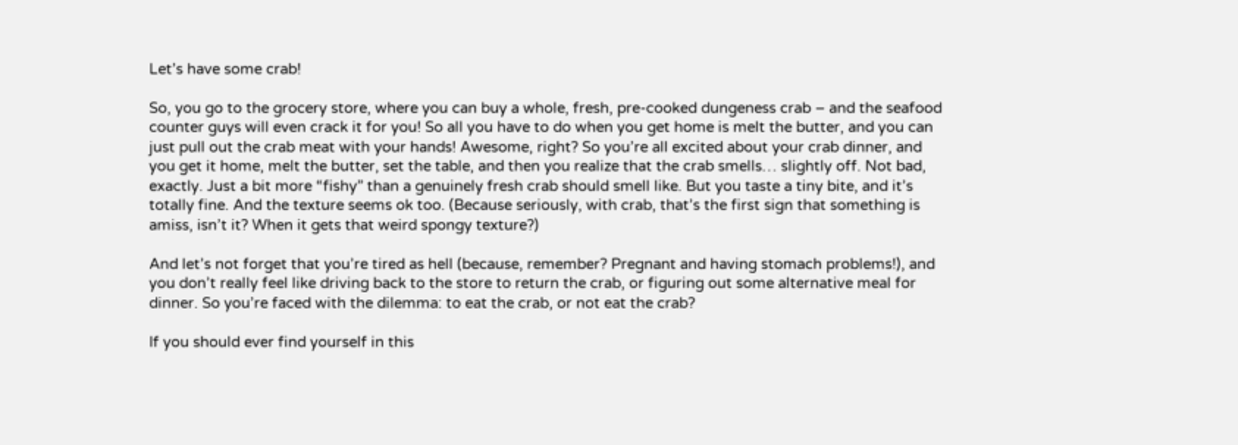Let’s have some crab!

So, you go to the grocery store, where you can buy a whole, fresh, pre-cooked dungeness crab – and the seafood counter guys will even crack it for you! So all you have to do when you get home is melt the butter, and you can just pull out the crab meat with your hands! Awesome, right? So you’re all excited about your crab dinner, and you get it home, melt the butter, set the table, and then you realize that the crab smells… slightly off. Not bad, exactly. Just a bit more “fishy” than a genuinely fresh crab should smell like. But you taste a tiny bite, and it’s totally fine. And the texture seems ok too. (Because seriously, with crab, that’s the first sign that something is amiss, isn’t it? When it gets that weird spongy texture?)

And let’s not forget that you’re tired as hell (because, remember? Pregnant and having stomach problems!), and you don’t really feel like driving back to the store to return the crab, or figuring out some alternative meal for dinner. So you’re faced with the dilemma: to eat the crab, or not eat the crab?

If you should ever find yourself in this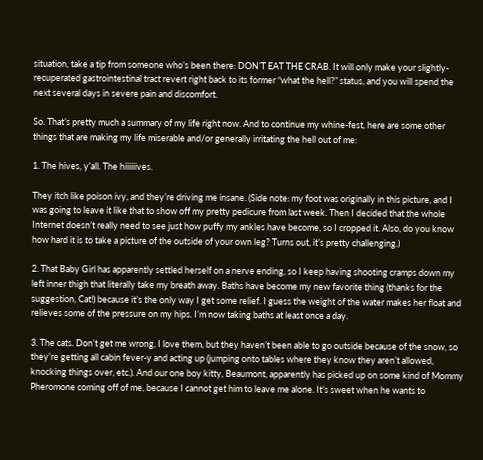situation, take a tip from someone who’s been there: DON’T EAT THE CRAB. It will only make your slightly-recuperated gastrointestinal tract revert right back to its former “what the hell?” status, and you will spend the next several days in severe pain and discomfort.

So. That’s pretty much a summary of my life right now. And to continue my whine-fest, here are some other things that are making my life miserable and/or generally irritating the hell out of me:

1. The hives, y’all. The hiiiiiives.

They itch like poison ivy, and they’re driving me insane. (Side note: my foot was originally in this picture, and I was going to leave it like that to show off my pretty pedicure from last week. Then I decided that the whole Internet doesn’t really need to see just how puffy my ankles have become, so I cropped it. Also, do you know how hard it is to take a picture of the outside of your own leg? Turns out, it’s pretty challenging.)

2. That Baby Girl has apparently settled herself on a nerve ending, so I keep having shooting cramps down my left inner thigh that literally take my breath away. Baths have become my new favorite thing (thanks for the suggestion, Cat!) because it’s the only way I get some relief. I guess the weight of the water makes her float and relieves some of the pressure on my hips. I’m now taking baths at least once a day.

3. The cats. Don’t get me wrong, I love them, but they haven’t been able to go outside because of the snow, so they’re getting all cabin fever-y and acting up (jumping onto tables where they know they aren’t allowed, knocking things over, etc.). And our one boy kitty, Beaumont, apparently has picked up on some kind of Mommy Pheromone coming off of me, because I cannot get him to leave me alone. It’s sweet when he wants to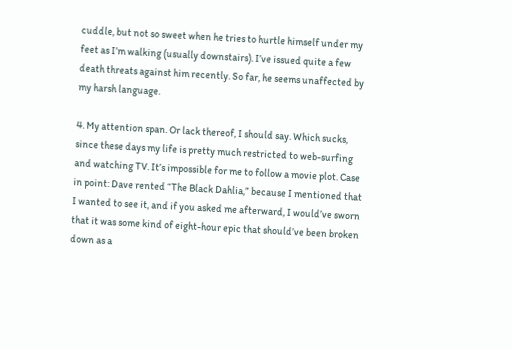cuddle, but not so sweet when he tries to hurtle himself under my feet as I’m walking (usually downstairs). I’ve issued quite a few death threats against him recently. So far, he seems unaffected by my harsh language.

4. My attention span. Or lack thereof, I should say. Which sucks, since these days my life is pretty much restricted to web-surfing and watching TV. It’s impossible for me to follow a movie plot. Case in point: Dave rented “The Black Dahlia,” because I mentioned that I wanted to see it, and if you asked me afterward, I would’ve sworn that it was some kind of eight-hour epic that should’ve been broken down as a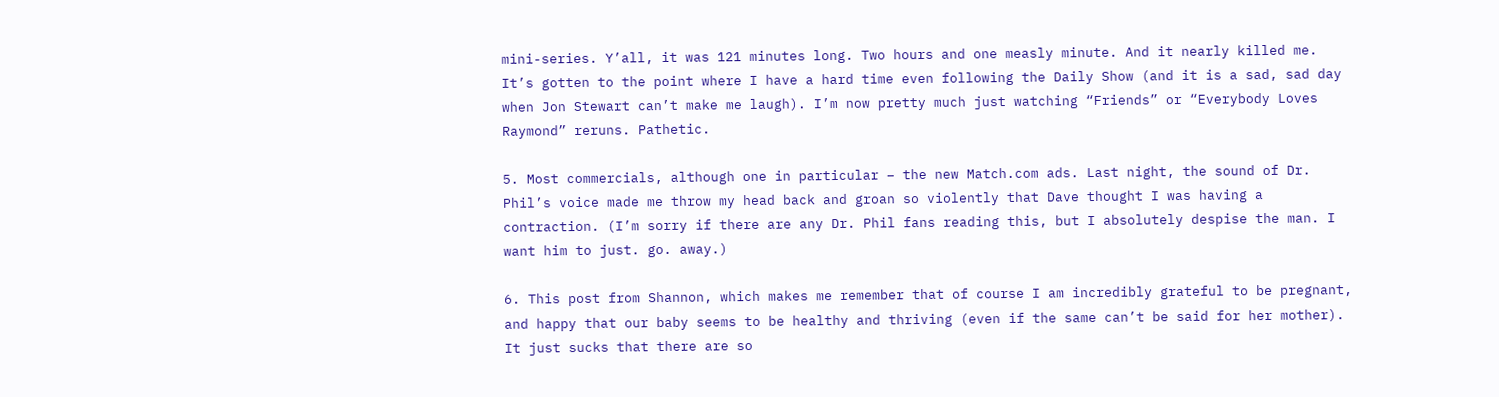mini-series. Y’all, it was 121 minutes long. Two hours and one measly minute. And it nearly killed me. It’s gotten to the point where I have a hard time even following the Daily Show (and it is a sad, sad day when Jon Stewart can’t make me laugh). I’m now pretty much just watching “Friends” or “Everybody Loves Raymond” reruns. Pathetic.

5. Most commercials, although one in particular – the new Match.com ads. Last night, the sound of Dr. Phil’s voice made me throw my head back and groan so violently that Dave thought I was having a contraction. (I’m sorry if there are any Dr. Phil fans reading this, but I absolutely despise the man. I want him to just. go. away.)

6. This post from Shannon, which makes me remember that of course I am incredibly grateful to be pregnant, and happy that our baby seems to be healthy and thriving (even if the same can’t be said for her mother). It just sucks that there are so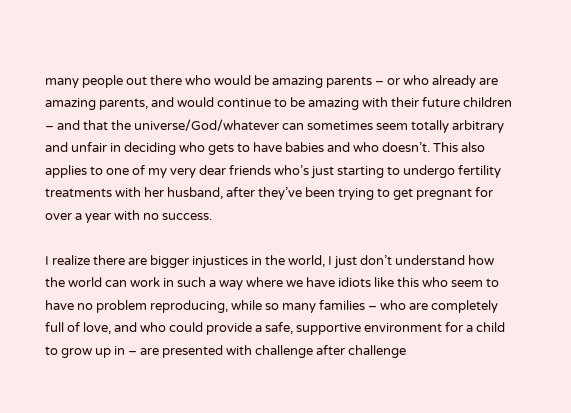many people out there who would be amazing parents – or who already are amazing parents, and would continue to be amazing with their future children – and that the universe/God/whatever can sometimes seem totally arbitrary and unfair in deciding who gets to have babies and who doesn’t. This also applies to one of my very dear friends who’s just starting to undergo fertility treatments with her husband, after they’ve been trying to get pregnant for over a year with no success.

I realize there are bigger injustices in the world, I just don’t understand how the world can work in such a way where we have idiots like this who seem to have no problem reproducing, while so many families – who are completely full of love, and who could provide a safe, supportive environment for a child to grow up in – are presented with challenge after challenge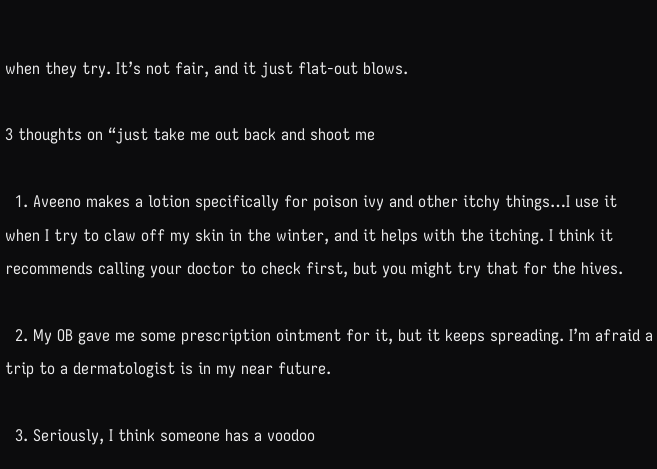when they try. It’s not fair, and it just flat-out blows.

3 thoughts on “just take me out back and shoot me

  1. Aveeno makes a lotion specifically for poison ivy and other itchy things…I use it when I try to claw off my skin in the winter, and it helps with the itching. I think it recommends calling your doctor to check first, but you might try that for the hives.

  2. My OB gave me some prescription ointment for it, but it keeps spreading. I’m afraid a trip to a dermatologist is in my near future.

  3. Seriously, I think someone has a voodoo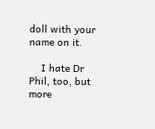doll with your name on it.

    I hate Dr Phil, too, but more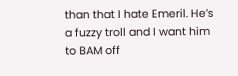than that I hate Emeril. He’s a fuzzy troll and I want him to BAM off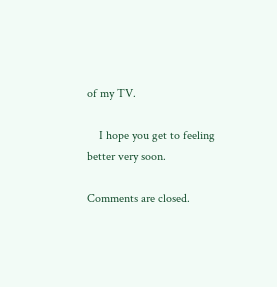of my TV.

    I hope you get to feeling better very soon.

Comments are closed.